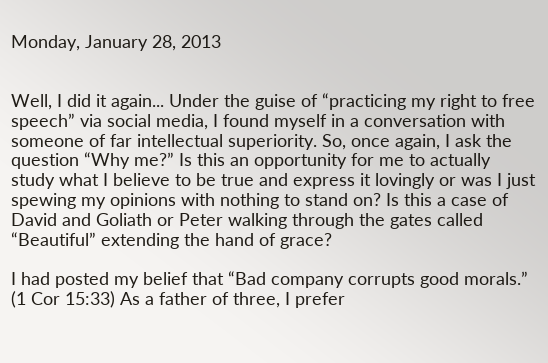Monday, January 28, 2013


Well, I did it again... Under the guise of “practicing my right to free speech” via social media, I found myself in a conversation with someone of far intellectual superiority. So, once again, I ask the question “Why me?” Is this an opportunity for me to actually study what I believe to be true and express it lovingly or was I just spewing my opinions with nothing to stand on? Is this a case of David and Goliath or Peter walking through the gates called “Beautiful” extending the hand of grace?

I had posted my belief that “Bad company corrupts good morals.” (1 Cor 15:33) As a father of three, I prefer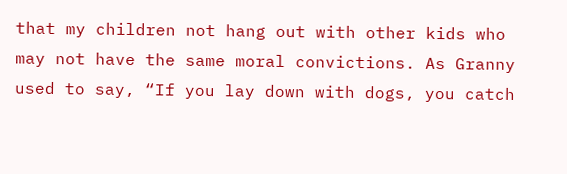that my children not hang out with other kids who may not have the same moral convictions. As Granny used to say, “If you lay down with dogs, you catch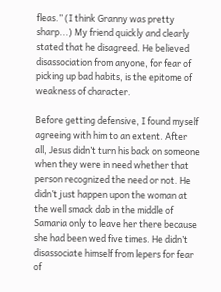fleas.” (I think Granny was pretty sharp...) My friend quickly and clearly stated that he disagreed. He believed disassociation from anyone, for fear of picking up bad habits, is the epitome of weakness of character.

Before getting defensive, I found myself agreeing with him to an extent. After all, Jesus didn’t turn his back on someone when they were in need whether that person recognized the need or not. He didn’t just happen upon the woman at the well smack dab in the middle of Samaria only to leave her there because she had been wed five times. He didn’t disassociate himself from lepers for fear of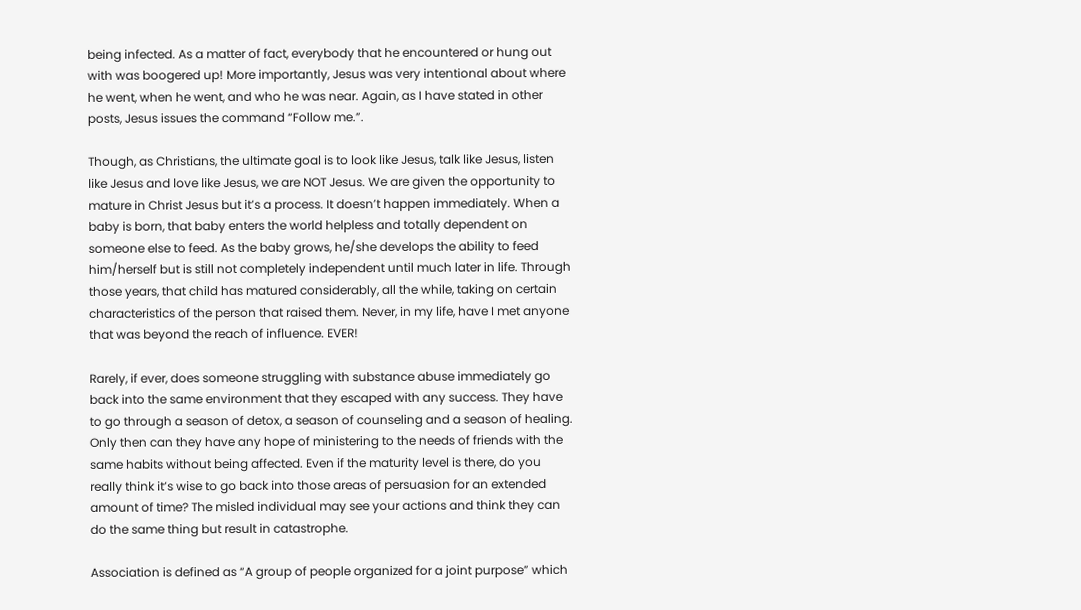being infected. As a matter of fact, everybody that he encountered or hung out with was boogered up! More importantly, Jesus was very intentional about where he went, when he went, and who he was near. Again, as I have stated in other posts, Jesus issues the command “Follow me.”.

Though, as Christians, the ultimate goal is to look like Jesus, talk like Jesus, listen like Jesus and love like Jesus, we are NOT Jesus. We are given the opportunity to mature in Christ Jesus but it’s a process. It doesn’t happen immediately. When a baby is born, that baby enters the world helpless and totally dependent on someone else to feed. As the baby grows, he/she develops the ability to feed him/herself but is still not completely independent until much later in life. Through those years, that child has matured considerably, all the while, taking on certain characteristics of the person that raised them. Never, in my life, have I met anyone that was beyond the reach of influence. EVER!

Rarely, if ever, does someone struggling with substance abuse immediately go back into the same environment that they escaped with any success. They have to go through a season of detox, a season of counseling and a season of healing. Only then can they have any hope of ministering to the needs of friends with the same habits without being affected. Even if the maturity level is there, do you really think it’s wise to go back into those areas of persuasion for an extended amount of time? The misled individual may see your actions and think they can do the same thing but result in catastrophe.

Association is defined as “A group of people organized for a joint purpose” which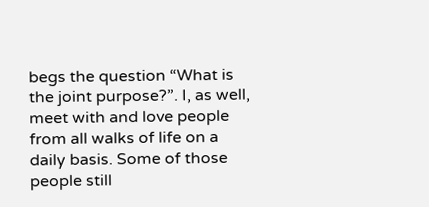begs the question “What is the joint purpose?”. I, as well, meet with and love people from all walks of life on a daily basis. Some of those people still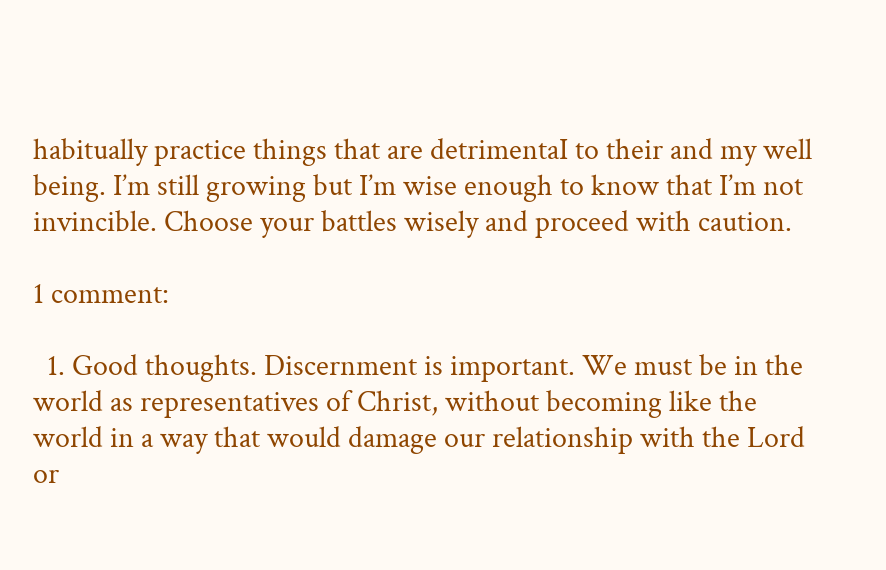habitually practice things that are detrimentaI to their and my well being. I’m still growing but I’m wise enough to know that I’m not invincible. Choose your battles wisely and proceed with caution.

1 comment:

  1. Good thoughts. Discernment is important. We must be in the world as representatives of Christ, without becoming like the world in a way that would damage our relationship with the Lord or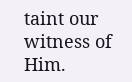taint our witness of Him.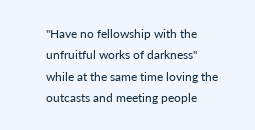"Have no fellowship with the unfruitful works of darkness" while at the same time loving the outcasts and meeting people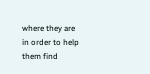where they are in order to help them find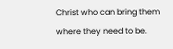Christ who can bring them where they need to be.